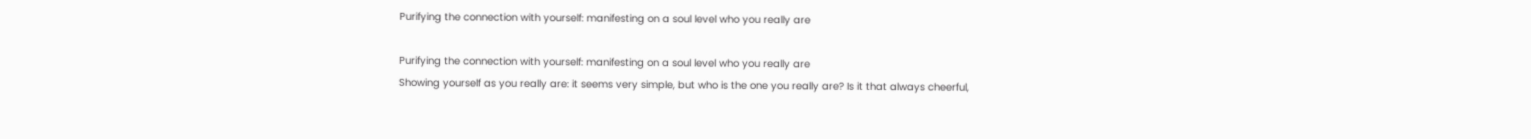Purifying the connection with yourself: manifesting on a soul level who you really are

Purifying the connection with yourself: manifesting on a soul level who you really are
Showing yourself as you really are: it seems very simple, but who is the one you really are? Is it that always cheerful,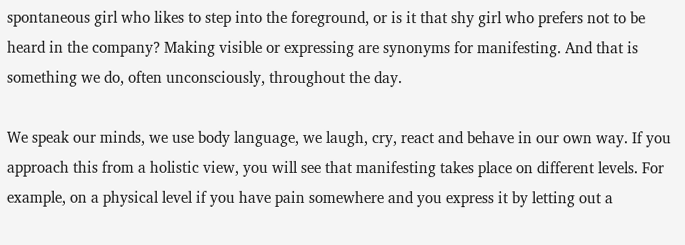spontaneous girl who likes to step into the foreground, or is it that shy girl who prefers not to be heard in the company? Making visible or expressing are synonyms for manifesting. And that is something we do, often unconsciously, throughout the day.

We speak our minds, we use body language, we laugh, cry, react and behave in our own way. If you approach this from a holistic view, you will see that manifesting takes place on different levels. For example, on a physical level if you have pain somewhere and you express it by letting out a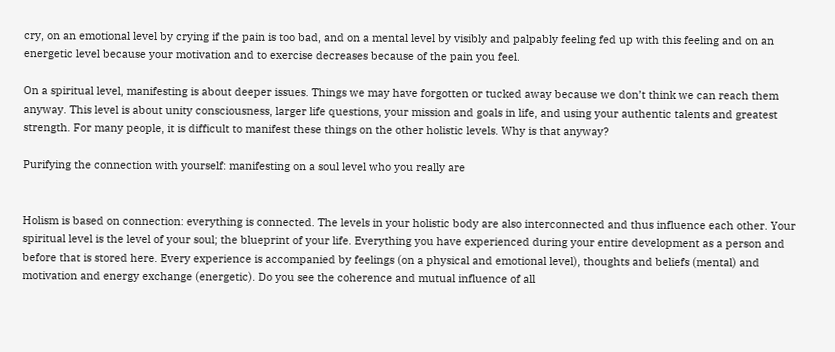cry, on an emotional level by crying if the pain is too bad, and on a mental level by visibly and palpably feeling fed up with this feeling and on an energetic level because your motivation and to exercise decreases because of the pain you feel.

On a spiritual level, manifesting is about deeper issues. Things we may have forgotten or tucked away because we don’t think we can reach them anyway. This level is about unity consciousness, larger life questions, your mission and goals in life, and using your authentic talents and greatest strength. For many people, it is difficult to manifest these things on the other holistic levels. Why is that anyway?

Purifying the connection with yourself: manifesting on a soul level who you really are


Holism is based on connection: everything is connected. The levels in your holistic body are also interconnected and thus influence each other. Your spiritual level is the level of your soul; the blueprint of your life. Everything you have experienced during your entire development as a person and before that is stored here. Every experience is accompanied by feelings (on a physical and emotional level), thoughts and beliefs (mental) and motivation and energy exchange (energetic). Do you see the coherence and mutual influence of all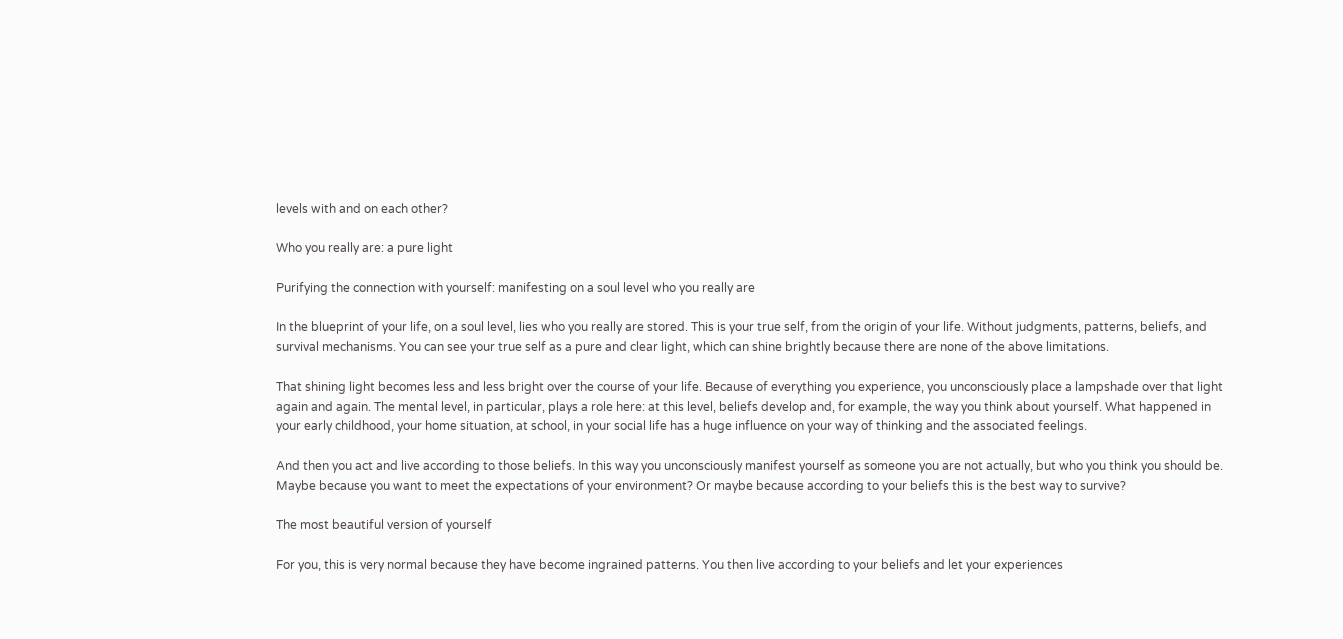levels with and on each other?

Who you really are: a pure light

Purifying the connection with yourself: manifesting on a soul level who you really are

In the blueprint of your life, on a soul level, lies who you really are stored. This is your true self, from the origin of your life. Without judgments, patterns, beliefs, and survival mechanisms. You can see your true self as a pure and clear light, which can shine brightly because there are none of the above limitations.

That shining light becomes less and less bright over the course of your life. Because of everything you experience, you unconsciously place a lampshade over that light again and again. The mental level, in particular, plays a role here: at this level, beliefs develop and, for example, the way you think about yourself. What happened in your early childhood, your home situation, at school, in your social life has a huge influence on your way of thinking and the associated feelings.

And then you act and live according to those beliefs. In this way you unconsciously manifest yourself as someone you are not actually, but who you think you should be. Maybe because you want to meet the expectations of your environment? Or maybe because according to your beliefs this is the best way to survive?

The most beautiful version of yourself

For you, this is very normal because they have become ingrained patterns. You then live according to your beliefs and let your experiences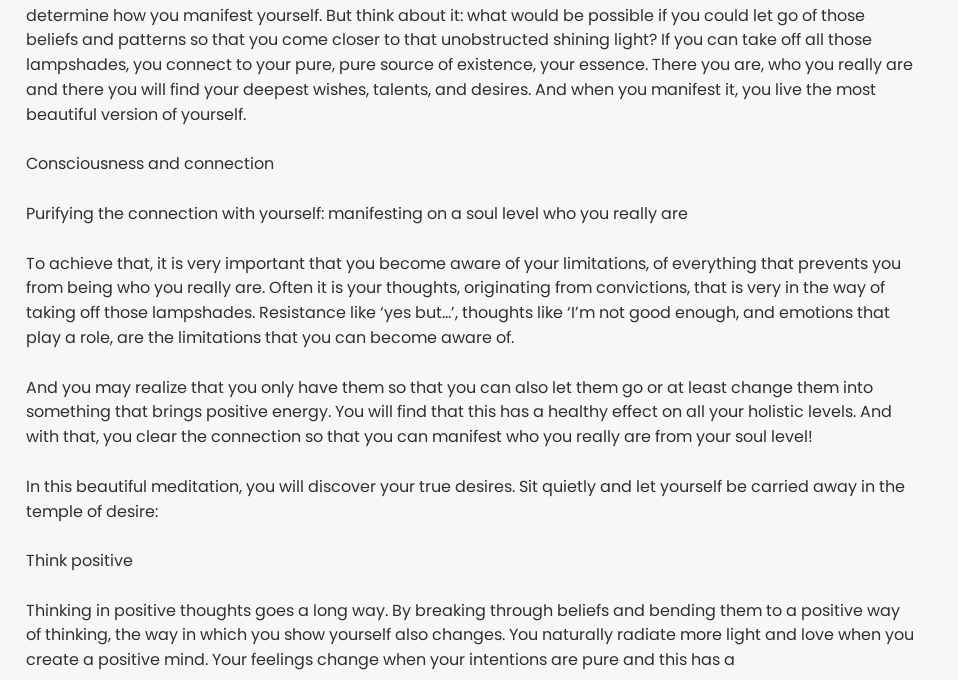determine how you manifest yourself. But think about it: what would be possible if you could let go of those beliefs and patterns so that you come closer to that unobstructed shining light? If you can take off all those lampshades, you connect to your pure, pure source of existence, your essence. There you are, who you really are and there you will find your deepest wishes, talents, and desires. And when you manifest it, you live the most beautiful version of yourself.

Consciousness and connection

Purifying the connection with yourself: manifesting on a soul level who you really are

To achieve that, it is very important that you become aware of your limitations, of everything that prevents you from being who you really are. Often it is your thoughts, originating from convictions, that is very in the way of taking off those lampshades. Resistance like ‘yes but…’, thoughts like ‘I’m not good enough, and emotions that play a role, are the limitations that you can become aware of.

And you may realize that you only have them so that you can also let them go or at least change them into something that brings positive energy. You will find that this has a healthy effect on all your holistic levels. And with that, you clear the connection so that you can manifest who you really are from your soul level!

In this beautiful meditation, you will discover your true desires. Sit quietly and let yourself be carried away in the temple of desire:

Think positive

Thinking in positive thoughts goes a long way. By breaking through beliefs and bending them to a positive way of thinking, the way in which you show yourself also changes. You naturally radiate more light and love when you create a positive mind. Your feelings change when your intentions are pure and this has a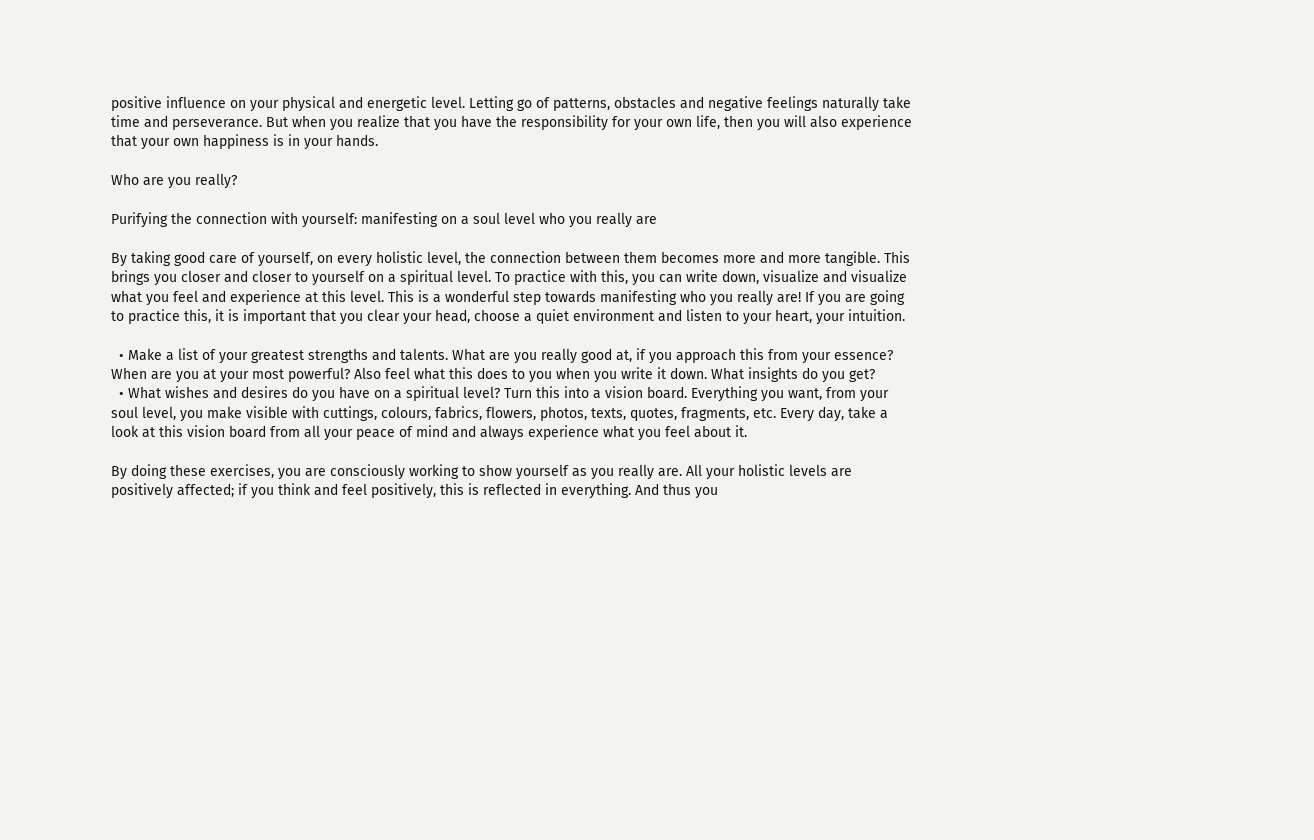positive influence on your physical and energetic level. Letting go of patterns, obstacles and negative feelings naturally take time and perseverance. But when you realize that you have the responsibility for your own life, then you will also experience that your own happiness is in your hands.

Who are you really?

Purifying the connection with yourself: manifesting on a soul level who you really are

By taking good care of yourself, on every holistic level, the connection between them becomes more and more tangible. This brings you closer and closer to yourself on a spiritual level. To practice with this, you can write down, visualize and visualize what you feel and experience at this level. This is a wonderful step towards manifesting who you really are! If you are going to practice this, it is important that you clear your head, choose a quiet environment and listen to your heart, your intuition.

  • Make a list of your greatest strengths and talents. What are you really good at, if you approach this from your essence? When are you at your most powerful? Also feel what this does to you when you write it down. What insights do you get?
  • What wishes and desires do you have on a spiritual level? Turn this into a vision board. Everything you want, from your soul level, you make visible with cuttings, colours, fabrics, flowers, photos, texts, quotes, fragments, etc. Every day, take a look at this vision board from all your peace of mind and always experience what you feel about it.

By doing these exercises, you are consciously working to show yourself as you really are. All your holistic levels are positively affected; if you think and feel positively, this is reflected in everything. And thus you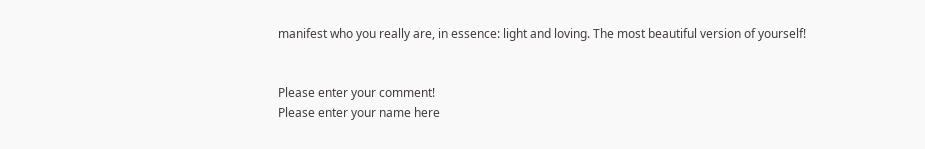manifest who you really are, in essence: light and loving. The most beautiful version of yourself!


Please enter your comment!
Please enter your name here